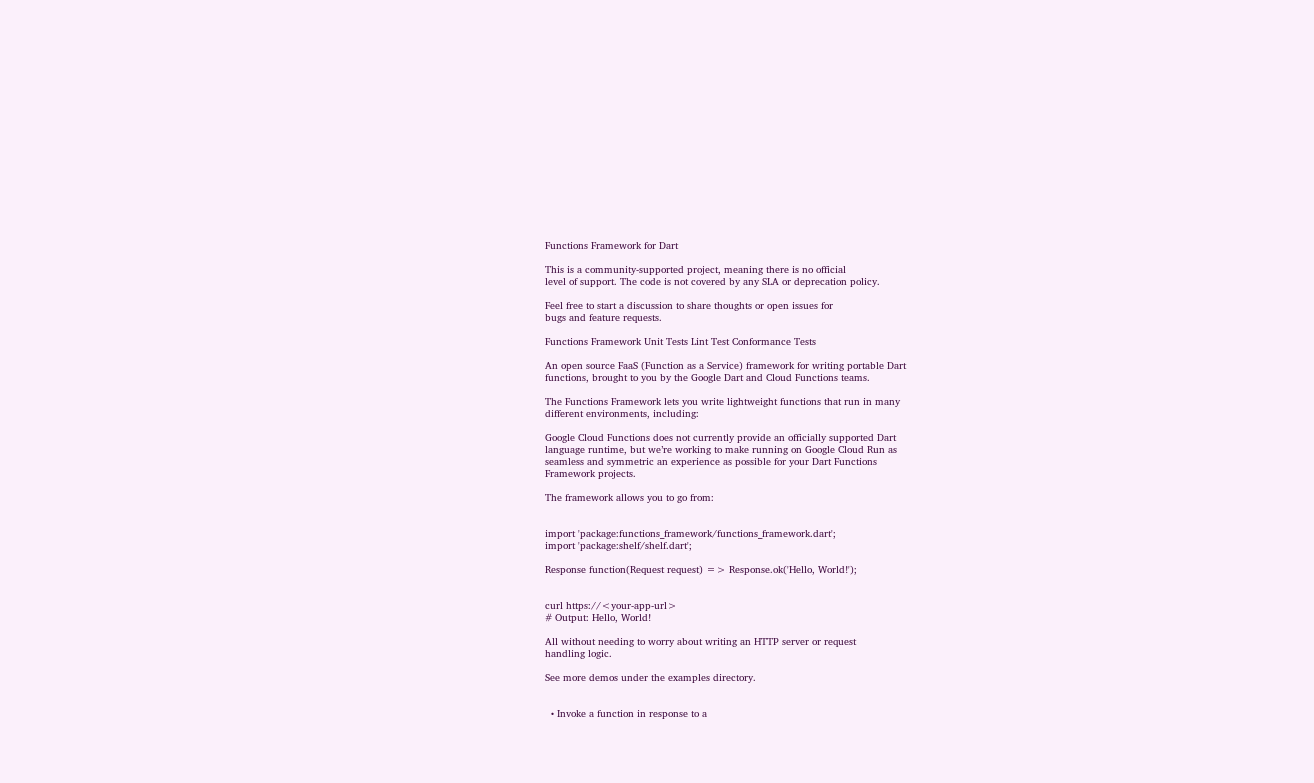Functions Framework for Dart

This is a community-supported project, meaning there is no official
level of support. The code is not covered by any SLA or deprecation policy.

Feel free to start a discussion to share thoughts or open issues for
bugs and feature requests.

Functions Framework Unit Tests Lint Test Conformance Tests

An open source FaaS (Function as a Service) framework for writing portable Dart
functions, brought to you by the Google Dart and Cloud Functions teams.

The Functions Framework lets you write lightweight functions that run in many
different environments, including:

Google Cloud Functions does not currently provide an officially supported Dart
language runtime, but we’re working to make running on Google Cloud Run as
seamless and symmetric an experience as possible for your Dart Functions
Framework projects.

The framework allows you to go from:


import 'package:functions_framework/functions_framework.dart';
import 'package:shelf/shelf.dart';

Response function(Request request) => Response.ok('Hello, World!');


curl https://<your-app-url>
# Output: Hello, World!

All without needing to worry about writing an HTTP server or request
handling logic.

See more demos under the examples directory.


  • Invoke a function in response to a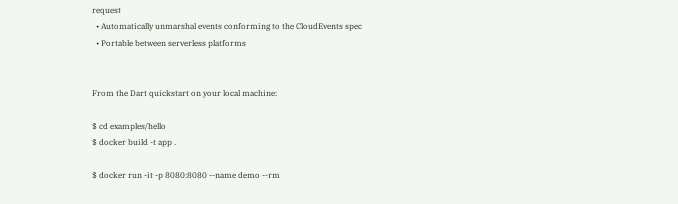request
  • Automatically unmarshal events conforming to the CloudEvents spec
  • Portable between serverless platforms


From the Dart quickstart on your local machine:

$ cd examples/hello
$ docker build -t app .

$ docker run -it -p 8080:8080 --name demo --rm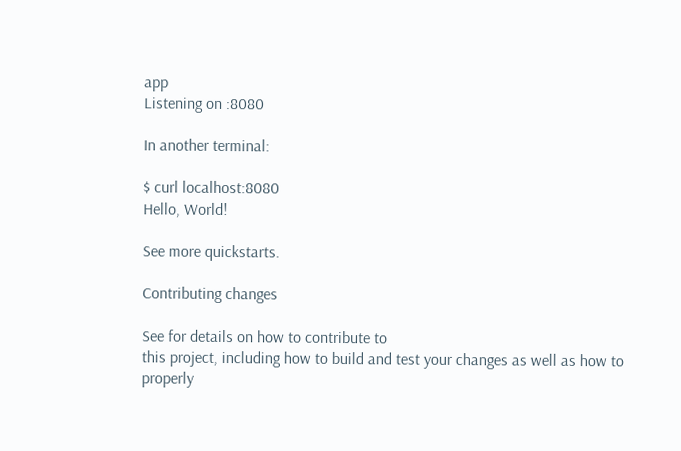app
Listening on :8080

In another terminal:

$ curl localhost:8080
Hello, World!

See more quickstarts.

Contributing changes

See for details on how to contribute to
this project, including how to build and test your changes as well as how to
properly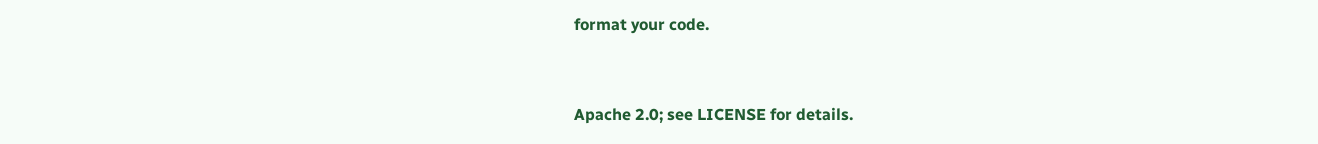format your code.


Apache 2.0; see LICENSE for details.